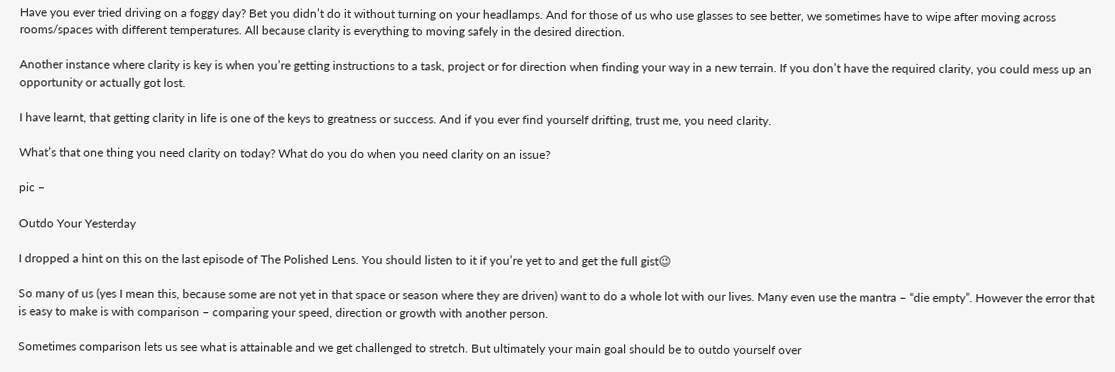Have you ever tried driving on a foggy day? Bet you didn’t do it without turning on your headlamps. And for those of us who use glasses to see better, we sometimes have to wipe after moving across rooms/spaces with different temperatures. All because clarity is everything to moving safely in the desired direction.

Another instance where clarity is key is when you’re getting instructions to a task, project or for direction when finding your way in a new terrain. If you don’t have the required clarity, you could mess up an opportunity or actually got lost.

I have learnt, that getting clarity in life is one of the keys to greatness or success. And if you ever find yourself drifting, trust me, you need clarity.

What’s that one thing you need clarity on today? What do you do when you need clarity on an issue?

pic –

Outdo Your Yesterday

I dropped a hint on this on the last episode of The Polished Lens. You should listen to it if you’re yet to and get the full gist😉

So many of us (yes I mean this, because some are not yet in that space or season where they are driven) want to do a whole lot with our lives. Many even use the mantra – “die empty”. However the error that is easy to make is with comparison – comparing your speed, direction or growth with another person.

Sometimes comparison lets us see what is attainable and we get challenged to stretch. But ultimately your main goal should be to outdo yourself over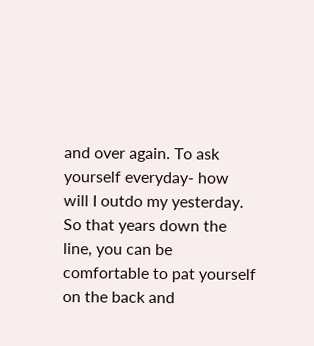and over again. To ask yourself everyday- how will I outdo my yesterday. So that years down the line, you can be comfortable to pat yourself on the back and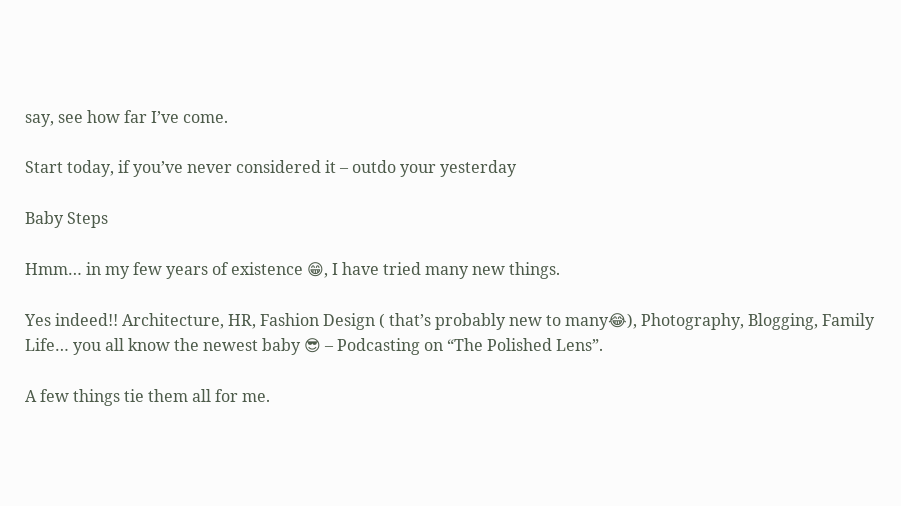say, see how far I’ve come.

Start today, if you’ve never considered it – outdo your yesterday

Baby Steps

Hmm… in my few years of existence 😁, I have tried many new things.

Yes indeed!! Architecture, HR, Fashion Design ( that’s probably new to many😂), Photography, Blogging, Family Life… you all know the newest baby 😎 – Podcasting on “The Polished Lens”.

A few things tie them all for me.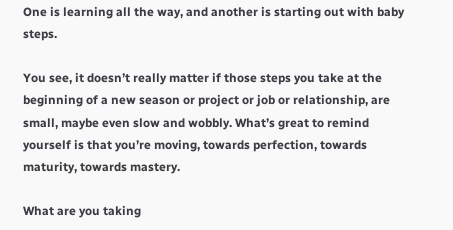One is learning all the way, and another is starting out with baby steps.

You see, it doesn’t really matter if those steps you take at the beginning of a new season or project or job or relationship, are small, maybe even slow and wobbly. What’s great to remind yourself is that you’re moving, towards perfection, towards maturity, towards mastery.

What are you taking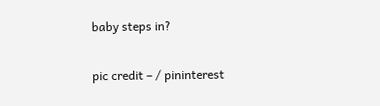baby steps in?

pic credit – / pininterest